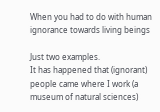When you had to do with human ignorance towards living beings

Just two examples.
It has happened that (ignorant) people came where I work (a museum of natural sciences)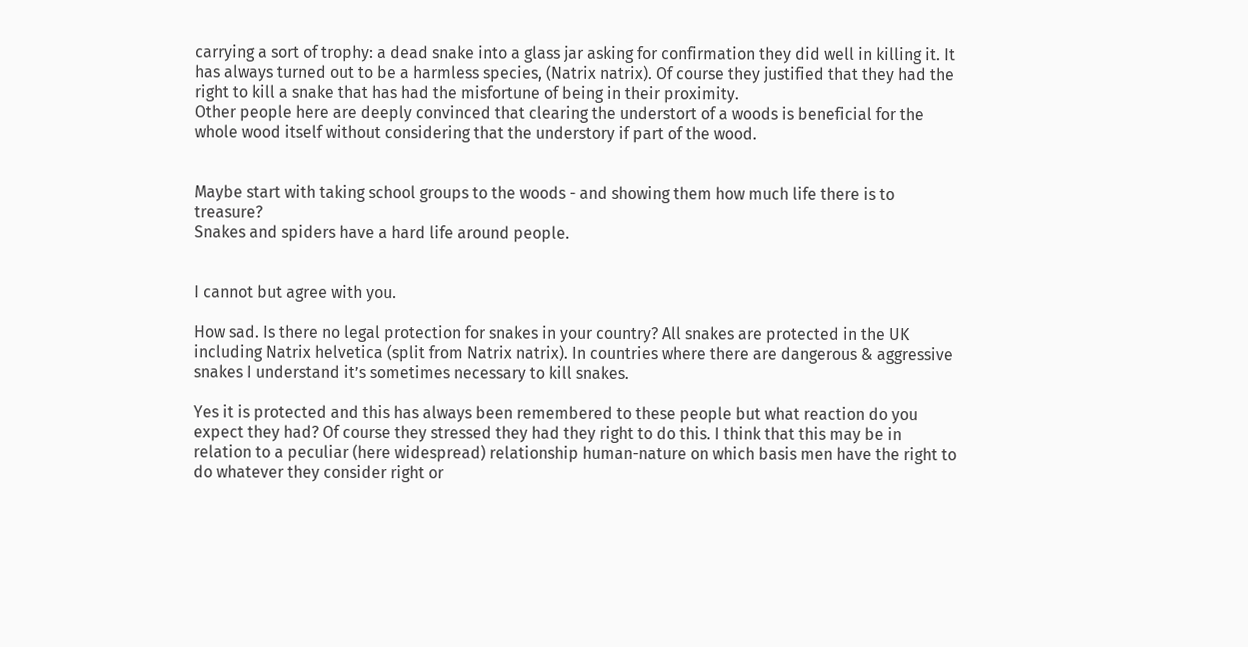carrying a sort of trophy: a dead snake into a glass jar asking for confirmation they did well in killing it. It has always turned out to be a harmless species, (Natrix natrix). Of course they justified that they had the right to kill a snake that has had the misfortune of being in their proximity.
Other people here are deeply convinced that clearing the understort of a woods is beneficial for the whole wood itself without considering that the understory if part of the wood.


Maybe start with taking school groups to the woods - and showing them how much life there is to treasure?
Snakes and spiders have a hard life around people.


I cannot but agree with you.

How sad. Is there no legal protection for snakes in your country? All snakes are protected in the UK including Natrix helvetica (split from Natrix natrix). In countries where there are dangerous & aggressive snakes I understand it’s sometimes necessary to kill snakes.

Yes it is protected and this has always been remembered to these people but what reaction do you expect they had? Of course they stressed they had they right to do this. I think that this may be in relation to a peculiar (here widespread) relationship human-nature on which basis men have the right to do whatever they consider right or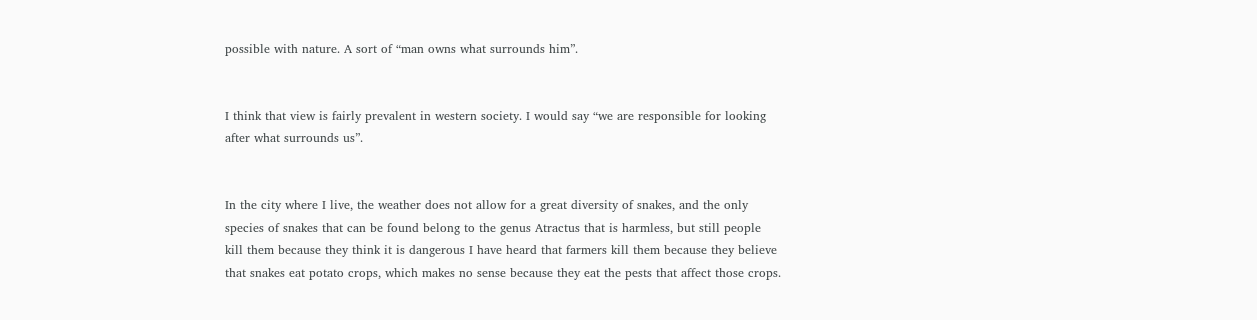possible with nature. A sort of “man owns what surrounds him”.


I think that view is fairly prevalent in western society. I would say “we are responsible for looking after what surrounds us”.


In the city where I live, the weather does not allow for a great diversity of snakes, and the only species of snakes that can be found belong to the genus Atractus that is harmless, but still people kill them because they think it is dangerous I have heard that farmers kill them because they believe that snakes eat potato crops, which makes no sense because they eat the pests that affect those crops.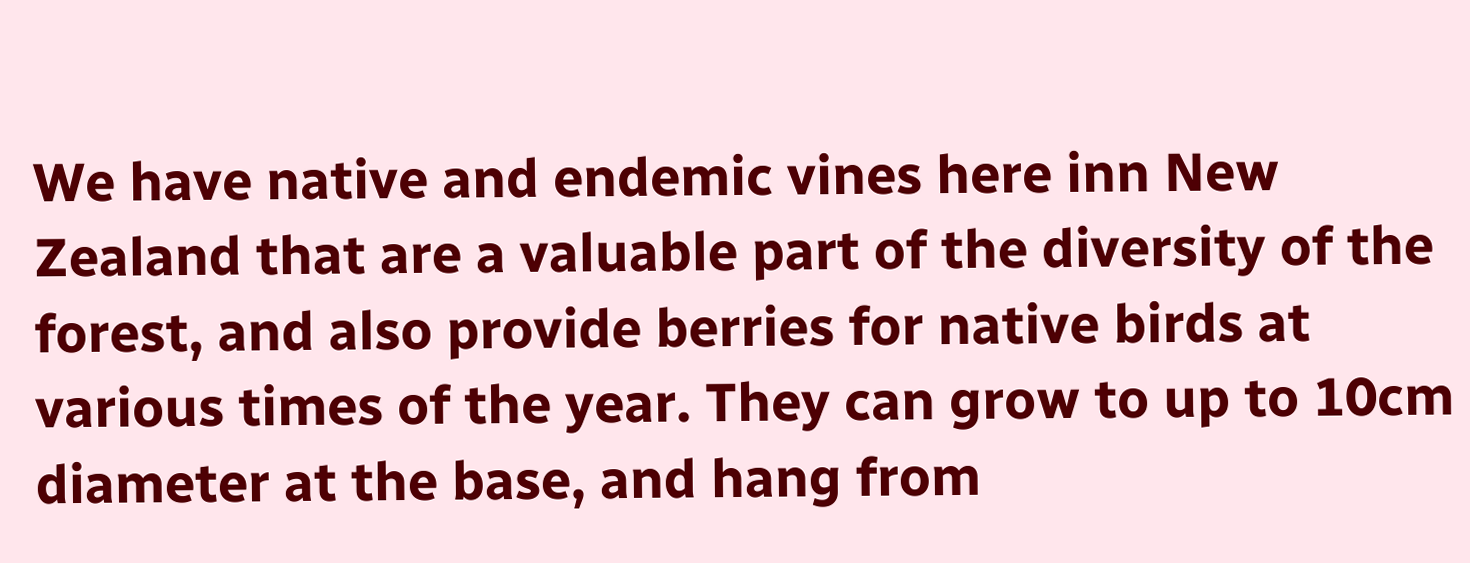We have native and endemic vines here inn New Zealand that are a valuable part of the diversity of the forest, and also provide berries for native birds at various times of the year. They can grow to up to 10cm diameter at the base, and hang from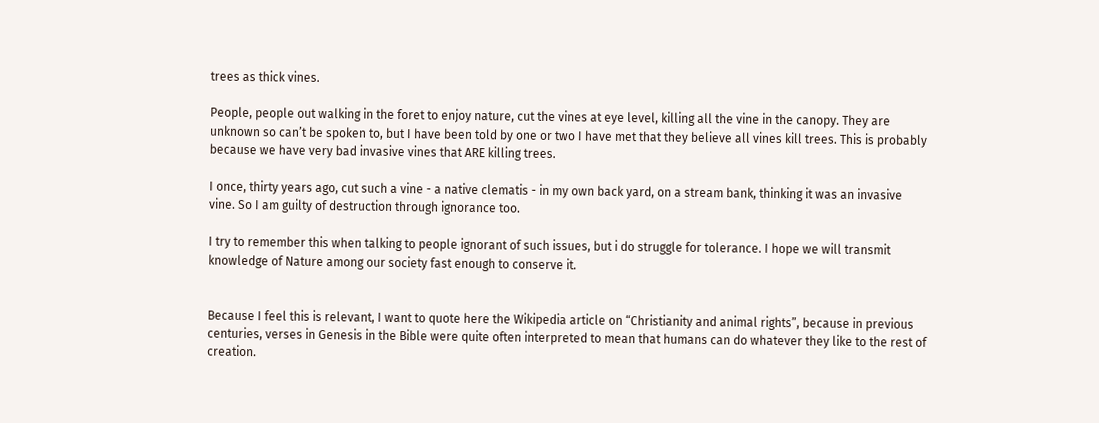trees as thick vines.

People, people out walking in the foret to enjoy nature, cut the vines at eye level, killing all the vine in the canopy. They are unknown so can’t be spoken to, but I have been told by one or two I have met that they believe all vines kill trees. This is probably because we have very bad invasive vines that ARE killing trees.

I once, thirty years ago, cut such a vine - a native clematis - in my own back yard, on a stream bank, thinking it was an invasive vine. So I am guilty of destruction through ignorance too.

I try to remember this when talking to people ignorant of such issues, but i do struggle for tolerance. I hope we will transmit knowledge of Nature among our society fast enough to conserve it.


Because I feel this is relevant, I want to quote here the Wikipedia article on “Christianity and animal rights”, because in previous centuries, verses in Genesis in the Bible were quite often interpreted to mean that humans can do whatever they like to the rest of creation.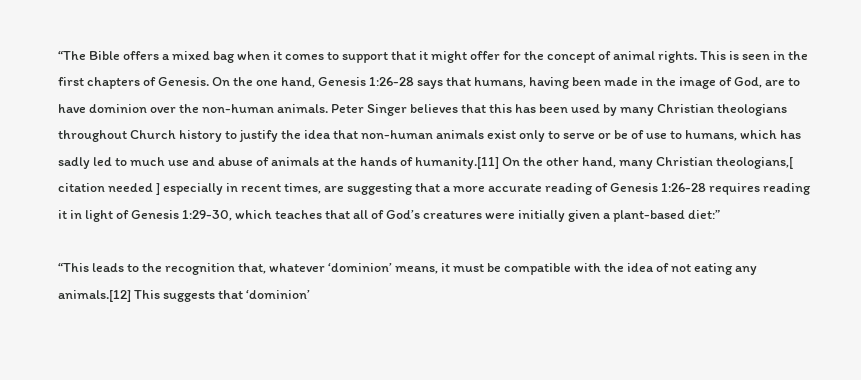“The Bible offers a mixed bag when it comes to support that it might offer for the concept of animal rights. This is seen in the first chapters of Genesis. On the one hand, Genesis 1:26-28 says that humans, having been made in the image of God, are to have dominion over the non-human animals. Peter Singer believes that this has been used by many Christian theologians throughout Church history to justify the idea that non-human animals exist only to serve or be of use to humans, which has sadly led to much use and abuse of animals at the hands of humanity.[11] On the other hand, many Christian theologians,[ citation needed ] especially in recent times, are suggesting that a more accurate reading of Genesis 1:26-28 requires reading it in light of Genesis 1:29-30, which teaches that all of God’s creatures were initially given a plant-based diet:”

“This leads to the recognition that, whatever ‘dominion’ means, it must be compatible with the idea of not eating any animals.[12] This suggests that ‘dominion’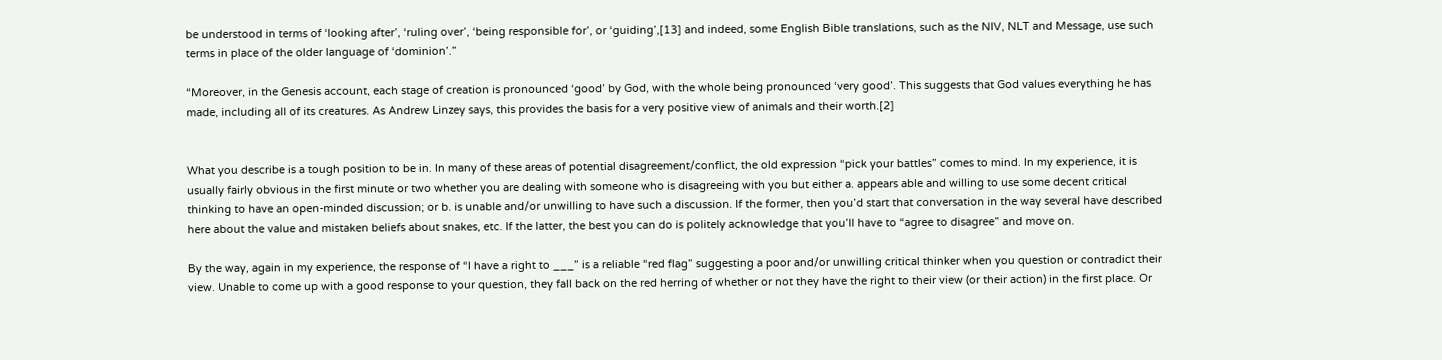be understood in terms of ‘looking after’, ‘ruling over’, ‘being responsible for’, or ‘guiding’,[13] and indeed, some English Bible translations, such as the NIV, NLT and Message, use such terms in place of the older language of ‘dominion’.”

“Moreover, in the Genesis account, each stage of creation is pronounced ‘good’ by God, with the whole being pronounced ‘very good’. This suggests that God values everything he has made, including all of its creatures. As Andrew Linzey says, this provides the basis for a very positive view of animals and their worth.[2]


What you describe is a tough position to be in. In many of these areas of potential disagreement/conflict, the old expression “pick your battles” comes to mind. In my experience, it is usually fairly obvious in the first minute or two whether you are dealing with someone who is disagreeing with you but either a. appears able and willing to use some decent critical thinking to have an open-minded discussion; or b. is unable and/or unwilling to have such a discussion. If the former, then you’d start that conversation in the way several have described here about the value and mistaken beliefs about snakes, etc. If the latter, the best you can do is politely acknowledge that you’ll have to “agree to disagree” and move on.

By the way, again in my experience, the response of “I have a right to ___” is a reliable “red flag” suggesting a poor and/or unwilling critical thinker when you question or contradict their view. Unable to come up with a good response to your question, they fall back on the red herring of whether or not they have the right to their view (or their action) in the first place. Or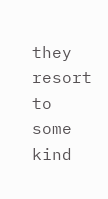they resort to some kind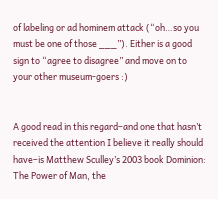of labeling or ad hominem attack (“oh…so you must be one of those ___”). Either is a good sign to “agree to disagree” and move on to your other museum-goers :)


A good read in this regard–and one that hasn’t received the attention I believe it really should have–is Matthew Sculley’s 2003 book Dominion: The Power of Man, the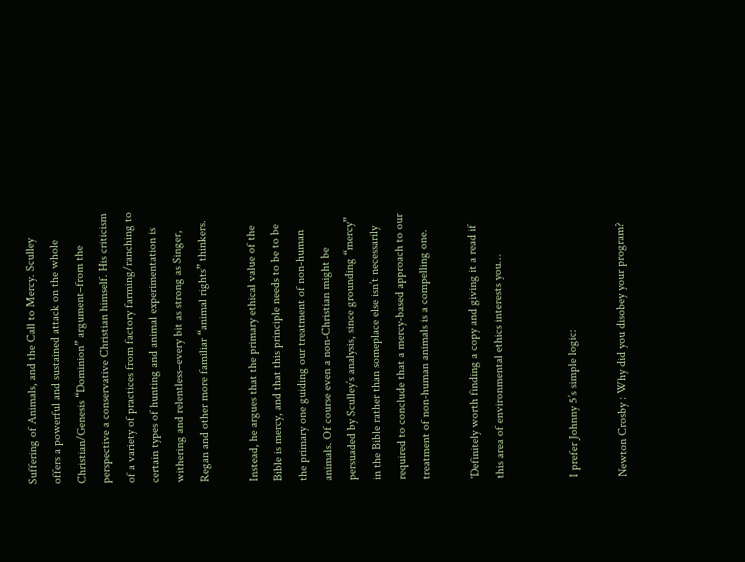Suffering of Animals, and the Call to Mercy. Sculley offers a powerful and sustained attack on the whole Christian/Genesis “Dominion” argument–from the perspective a conservative Christian himself. His criticism of a variety of practices from factory farming/ranching to certain types of hunting and animal experimentation is withering and relentless–every bit as strong as Singer, Regan and other more familiar “animal rights” thinkers.

Instead, he argues that the primary ethical value of the Bible is mercy, and that this principle needs to be to be the primary one guiding our treatment of non-human animals. Of course even a non-Christian might be persuaded by Sculley’s analysis, since grounding “mercy” in the Bible rather than someplace else isn’t necessarily required to conclude that a mercy-based approach to our treatment of non-human animals is a compelling one.

'Definitely worth finding a copy and giving it a read if this area of environmental ethics interests you…


I prefer Johnny 5’s simple logic:

Newton Crosby : Why did you disobey your program?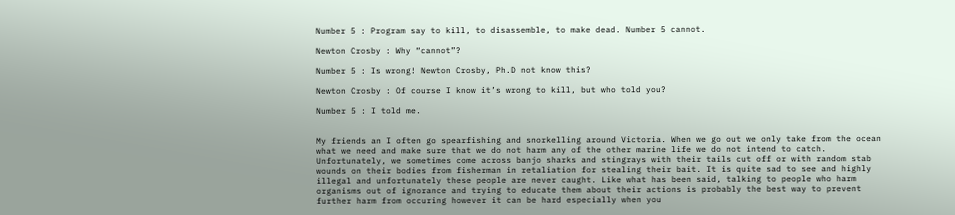Number 5 : Program say to kill, to disassemble, to make dead. Number 5 cannot.

Newton Crosby : Why “cannot”?

Number 5 : Is wrong! Newton Crosby, Ph.D not know this?

Newton Crosby : Of course I know it’s wrong to kill, but who told you?

Number 5 : I told me.


My friends an I often go spearfishing and snorkelling around Victoria. When we go out we only take from the ocean what we need and make sure that we do not harm any of the other marine life we do not intend to catch. Unfortunately, we sometimes come across banjo sharks and stingrays with their tails cut off or with random stab wounds on their bodies from fisherman in retaliation for stealing their bait. It is quite sad to see and highly illegal and unfortunately these people are never caught. Like what has been said, talking to people who harm organisms out of ignorance and trying to educate them about their actions is probably the best way to prevent further harm from occuring however it can be hard especially when you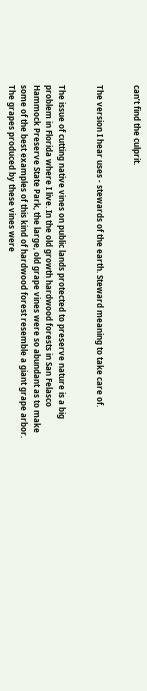can’t find the culprit.


The version I hear uses - stewards of the earth. Steward meaning to take care of.


The issue of cutting native vines on public lands protected to preserve nature is a big problem in Florida where I live. In the old growth hardwood forests in San Felasco Hammock Preserve State Park, the large, old grape vines were so abundant as to make some of the best examples of this kind of hardwood forest resemble a giant grape arbor. The grapes produced by these vines were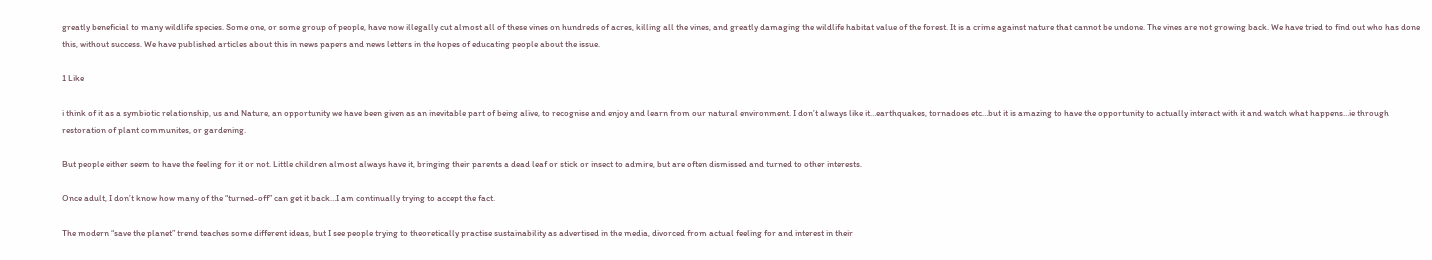greatly beneficial to many wildlife species. Some one, or some group of people, have now illegally cut almost all of these vines on hundreds of acres, killing all the vines, and greatly damaging the wildlife habitat value of the forest. It is a crime against nature that cannot be undone. The vines are not growing back. We have tried to find out who has done this, without success. We have published articles about this in news papers and news letters in the hopes of educating people about the issue.

1 Like

i think of it as a symbiotic relationship, us and Nature, an opportunity we have been given as an inevitable part of being alive, to recognise and enjoy and learn from our natural environment. I don’t always like it…earthquakes, tornadoes etc…but it is amazing to have the opportunity to actually interact with it and watch what happens…ie through restoration of plant communites, or gardening.

But people either seem to have the feeling for it or not. Little children almost always have it, bringing their parents a dead leaf or stick or insect to admire, but are often dismissed and turned to other interests.

Once adult, I don’t know how many of the “turned-off” can get it back…I am continually trying to accept the fact.

The modern “save the planet” trend teaches some different ideas, but I see people trying to theoretically practise sustainability as advertised in the media, divorced from actual feeling for and interest in their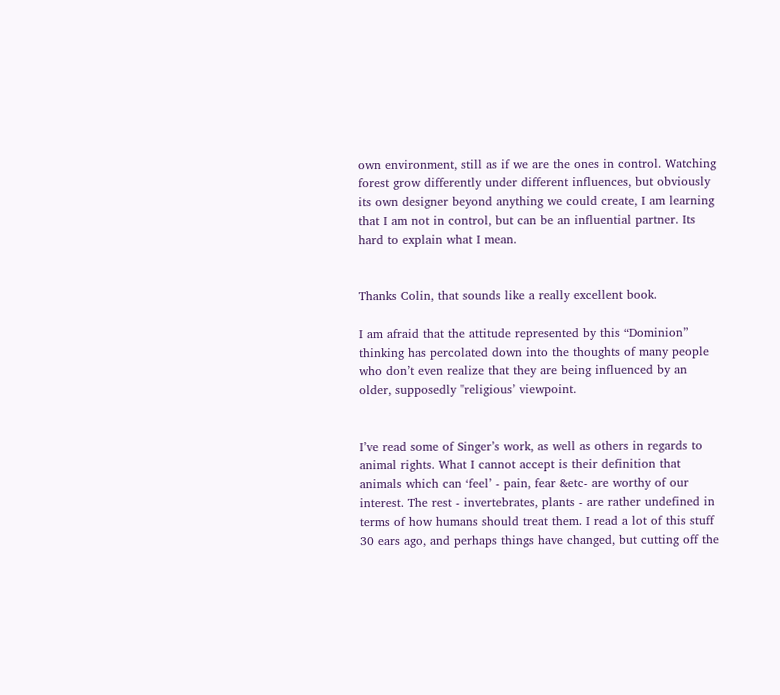own environment, still as if we are the ones in control. Watching forest grow differently under different influences, but obviously its own designer beyond anything we could create, I am learning that I am not in control, but can be an influential partner. Its hard to explain what I mean.


Thanks Colin, that sounds like a really excellent book.

I am afraid that the attitude represented by this “Dominion” thinking has percolated down into the thoughts of many people who don’t even realize that they are being influenced by an older, supposedly "religious’ viewpoint.


I’ve read some of Singer’s work, as well as others in regards to animal rights. What I cannot accept is their definition that animals which can ‘feel’ - pain, fear &etc- are worthy of our interest. The rest - invertebrates, plants - are rather undefined in terms of how humans should treat them. I read a lot of this stuff 30 ears ago, and perhaps things have changed, but cutting off the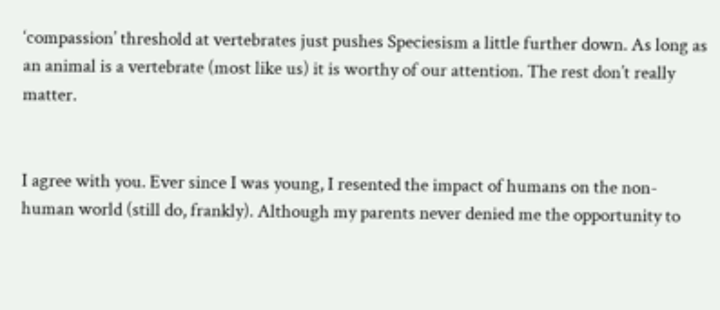‘compassion’ threshold at vertebrates just pushes Speciesism a little further down. As long as an animal is a vertebrate (most like us) it is worthy of our attention. The rest don’t really matter.


I agree with you. Ever since I was young, I resented the impact of humans on the non-human world (still do, frankly). Although my parents never denied me the opportunity to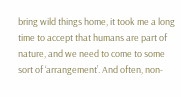bring wild things home, it took me a long time to accept that humans are part of nature, and we need to come to some sort of ‘arrangement’. And often, non-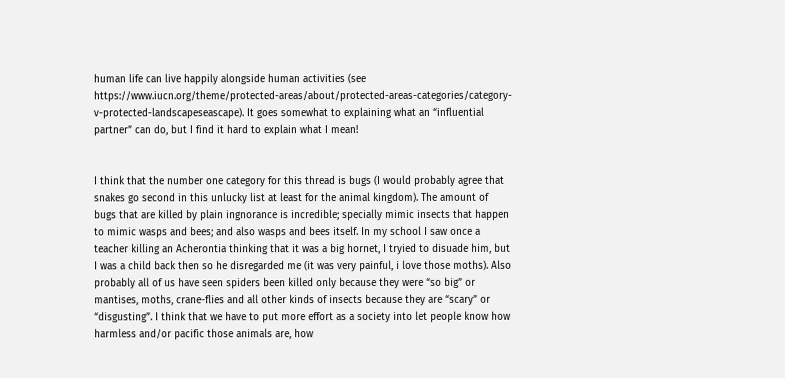human life can live happily alongside human activities (see https://www.iucn.org/theme/protected-areas/about/protected-areas-categories/category-v-protected-landscapeseascape). It goes somewhat to explaining what an “influential partner” can do, but I find it hard to explain what I mean!


I think that the number one category for this thread is bugs (I would probably agree that snakes go second in this unlucky list at least for the animal kingdom). The amount of bugs that are killed by plain ingnorance is incredible; specially mimic insects that happen to mimic wasps and bees; and also wasps and bees itself. In my school I saw once a teacher killing an Acherontia thinking that it was a big hornet, I tryied to disuade him, but I was a child back then so he disregarded me (it was very painful, i love those moths). Also probably all of us have seen spiders been killed only because they were “so big” or mantises, moths, crane-flies and all other kinds of insects because they are “scary” or “disgusting”. I think that we have to put more effort as a society into let people know how harmless and/or pacific those animals are, how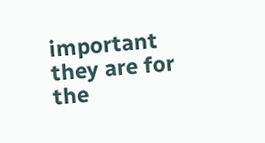important they are for the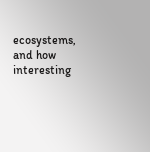ecosystems, and how interesting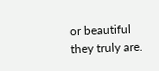or beautiful they truly are.